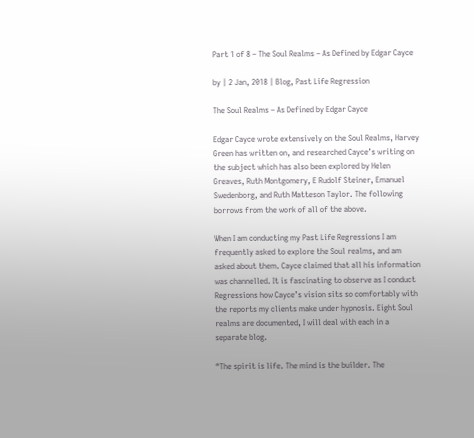Part 1 of 8 – The Soul Realms – As Defined by Edgar Cayce

by | 2 Jan, 2018 | Blog, Past Life Regression

The Soul Realms – As Defined by Edgar Cayce

Edgar Cayce wrote extensively on the Soul Realms, Harvey Green has written on, and researched Cayce’s writing on the subject which has also been explored by Helen Greaves, Ruth Montgomery, E Rudolf Steiner, Emanuel Swedenborg, and Ruth Matteson Taylor. The following borrows from the work of all of the above.

When I am conducting my Past Life Regressions I am frequently asked to explore the Soul realms, and am asked about them. Cayce claimed that all his information was channelled. It is fascinating to observe as I conduct Regressions how Cayce’s vision sits so comfortably with the reports my clients make under hypnosis. Eight Soul realms are documented, I will deal with each in a separate blog.

“The spirit is life. The mind is the builder. The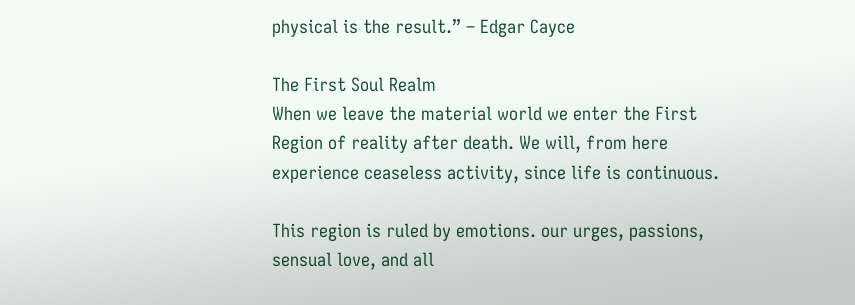physical is the result.” – Edgar Cayce

The First Soul Realm
When we leave the material world we enter the First Region of reality after death. We will, from here experience ceaseless activity, since life is continuous.

This region is ruled by emotions. our urges, passions, sensual love, and all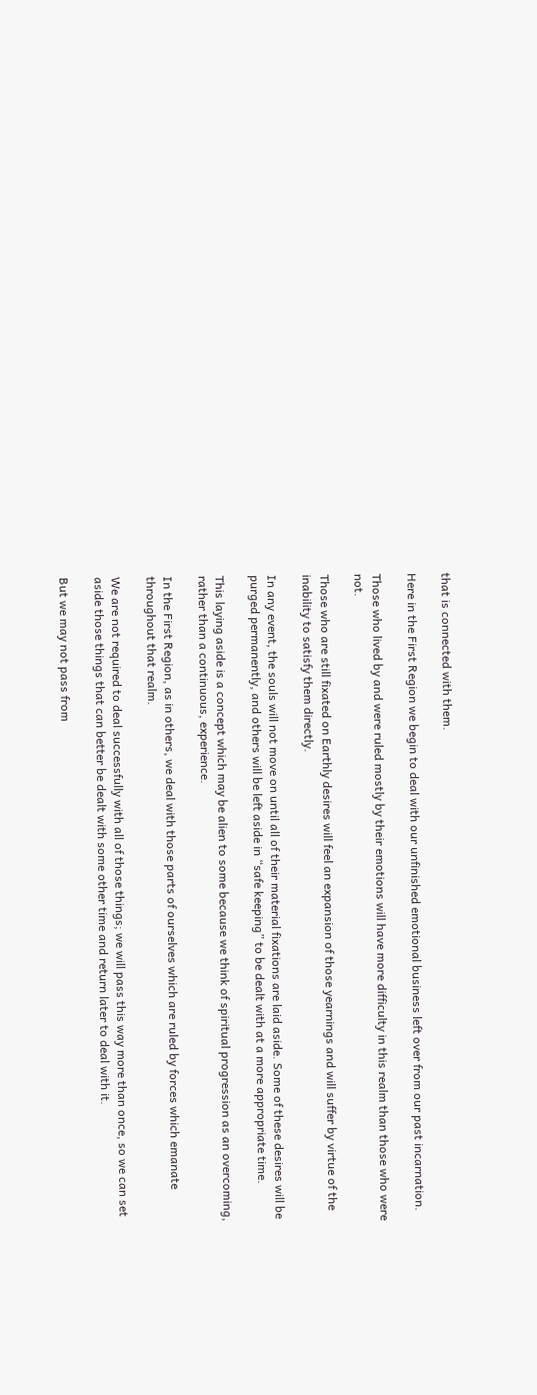that is connected with them.

Here in the First Region we begin to deal with our unfinished emotional business left over from our past incarnation.

Those who lived by and were ruled mostly by their emotions will have more difficulty in this realm than those who were not.

Those who are still fixated on Earthly desires will feel an expansion of those yearnings and will suffer by virtue of the inability to satisfy them directly.

In any event, the souls will not move on until all of their material fixations are laid aside. Some of these desires will be purged permanently, and others will be left aside in “safe keeping” to be dealt with at a more appropriate time.

This laying aside is a concept which may be alien to some because we think of spiritual progression as an overcoming, rather than a continuous, experience.

In the First Region, as in others, we deal with those parts of ourselves which are ruled by forces which emanate throughout that realm.

We are not required to deal successfully with all of those things; we will pass this way more than once, so we can set aside those things that can better be dealt with some other time and return later to deal with it.

But we may not pass from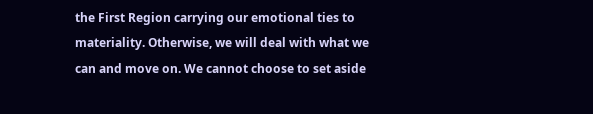the First Region carrying our emotional ties to materiality. Otherwise, we will deal with what we can and move on. We cannot choose to set aside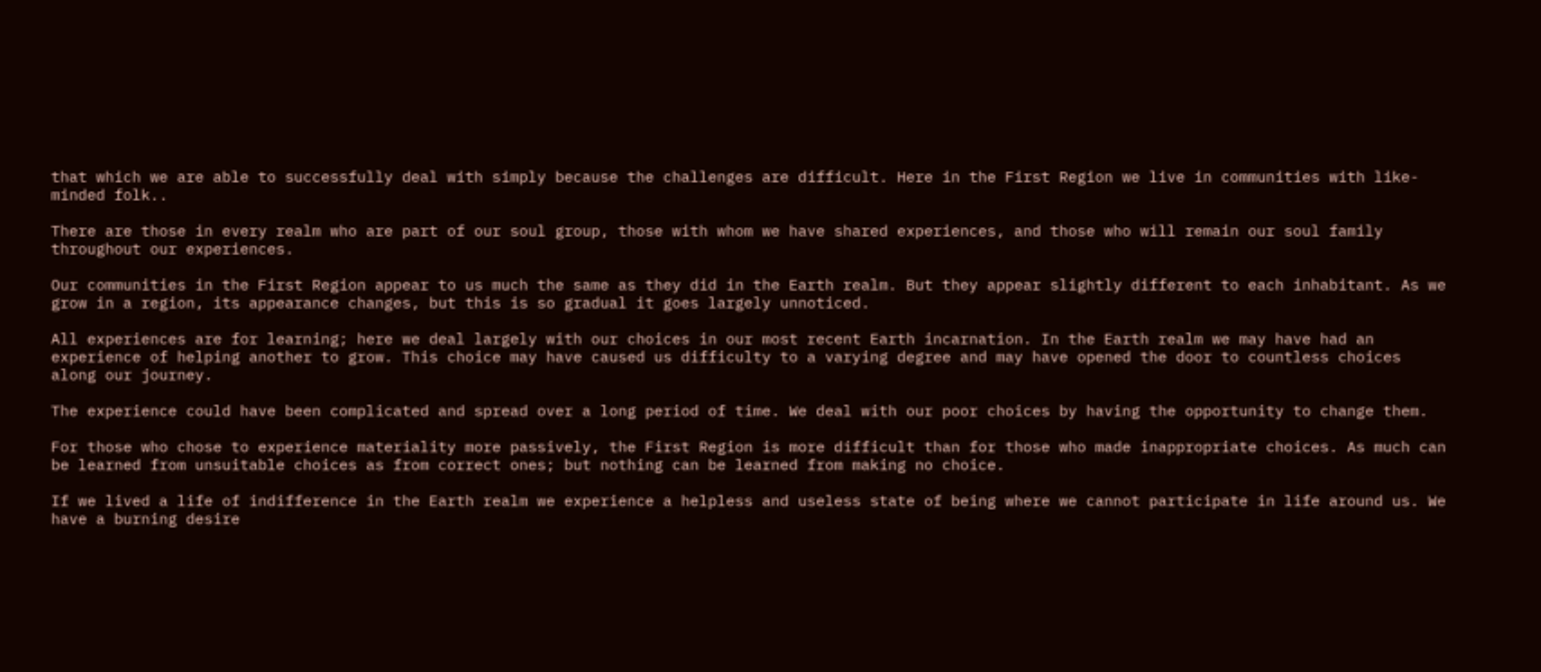that which we are able to successfully deal with simply because the challenges are difficult. Here in the First Region we live in communities with like- minded folk..

There are those in every realm who are part of our soul group, those with whom we have shared experiences, and those who will remain our soul family throughout our experiences.

Our communities in the First Region appear to us much the same as they did in the Earth realm. But they appear slightly different to each inhabitant. As we grow in a region, its appearance changes, but this is so gradual it goes largely unnoticed.

All experiences are for learning; here we deal largely with our choices in our most recent Earth incarnation. In the Earth realm we may have had an experience of helping another to grow. This choice may have caused us difficulty to a varying degree and may have opened the door to countless choices along our journey.

The experience could have been complicated and spread over a long period of time. We deal with our poor choices by having the opportunity to change them.

For those who chose to experience materiality more passively, the First Region is more difficult than for those who made inappropriate choices. As much can be learned from unsuitable choices as from correct ones; but nothing can be learned from making no choice.

If we lived a life of indifference in the Earth realm we experience a helpless and useless state of being where we cannot participate in life around us. We have a burning desire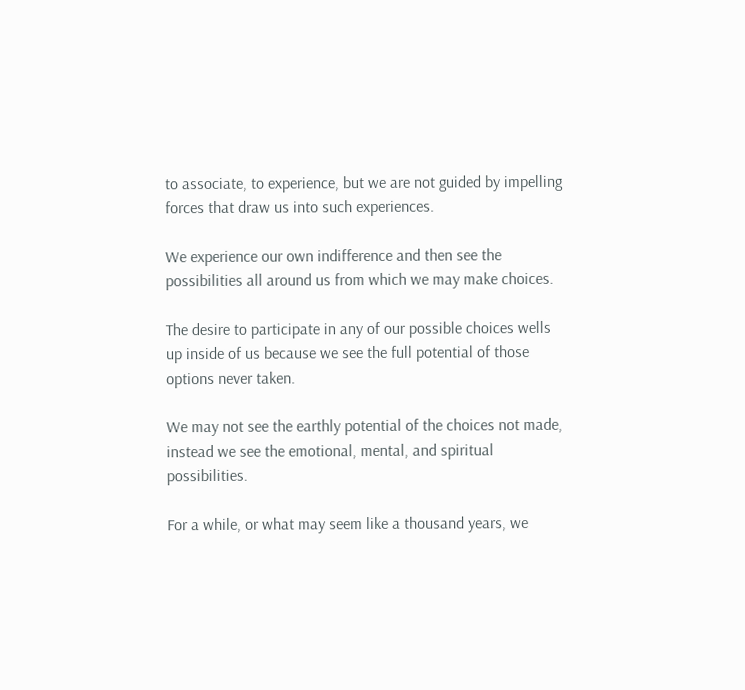to associate, to experience, but we are not guided by impelling forces that draw us into such experiences.

We experience our own indifference and then see the possibilities all around us from which we may make choices.

The desire to participate in any of our possible choices wells up inside of us because we see the full potential of those options never taken.

We may not see the earthly potential of the choices not made, instead we see the emotional, mental, and spiritual possibilities.

For a while, or what may seem like a thousand years, we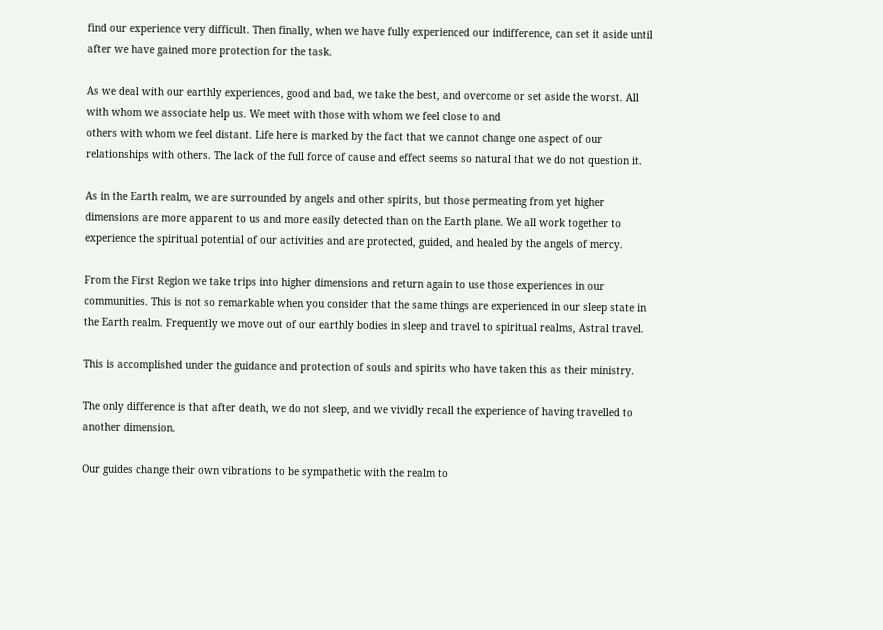find our experience very difficult. Then finally, when we have fully experienced our indifference, can set it aside until after we have gained more protection for the task.

As we deal with our earthly experiences, good and bad, we take the best, and overcome or set aside the worst. All with whom we associate help us. We meet with those with whom we feel close to and
others with whom we feel distant. Life here is marked by the fact that we cannot change one aspect of our relationships with others. The lack of the full force of cause and effect seems so natural that we do not question it.

As in the Earth realm, we are surrounded by angels and other spirits, but those permeating from yet higher dimensions are more apparent to us and more easily detected than on the Earth plane. We all work together to experience the spiritual potential of our activities and are protected, guided, and healed by the angels of mercy.

From the First Region we take trips into higher dimensions and return again to use those experiences in our communities. This is not so remarkable when you consider that the same things are experienced in our sleep state in the Earth realm. Frequently we move out of our earthly bodies in sleep and travel to spiritual realms, Astral travel.

This is accomplished under the guidance and protection of souls and spirits who have taken this as their ministry.

The only difference is that after death, we do not sleep, and we vividly recall the experience of having travelled to another dimension.

Our guides change their own vibrations to be sympathetic with the realm to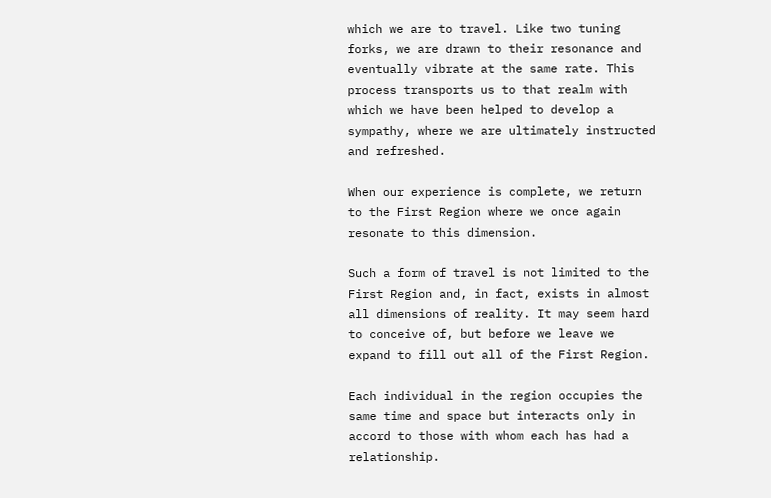which we are to travel. Like two tuning forks, we are drawn to their resonance and eventually vibrate at the same rate. This process transports us to that realm with which we have been helped to develop a sympathy, where we are ultimately instructed and refreshed.

When our experience is complete, we return to the First Region where we once again resonate to this dimension.

Such a form of travel is not limited to the First Region and, in fact, exists in almost all dimensions of reality. It may seem hard to conceive of, but before we leave we expand to fill out all of the First Region.

Each individual in the region occupies the same time and space but interacts only in accord to those with whom each has had a relationship.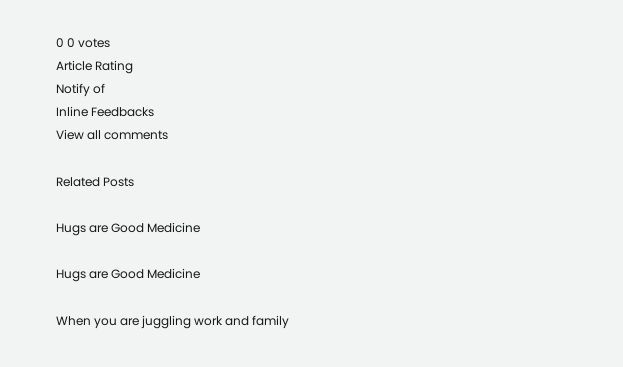0 0 votes
Article Rating
Notify of
Inline Feedbacks
View all comments

Related Posts

Hugs are Good Medicine

Hugs are Good Medicine

When you are juggling work and family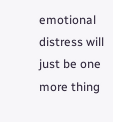emotional distress will just be one more thing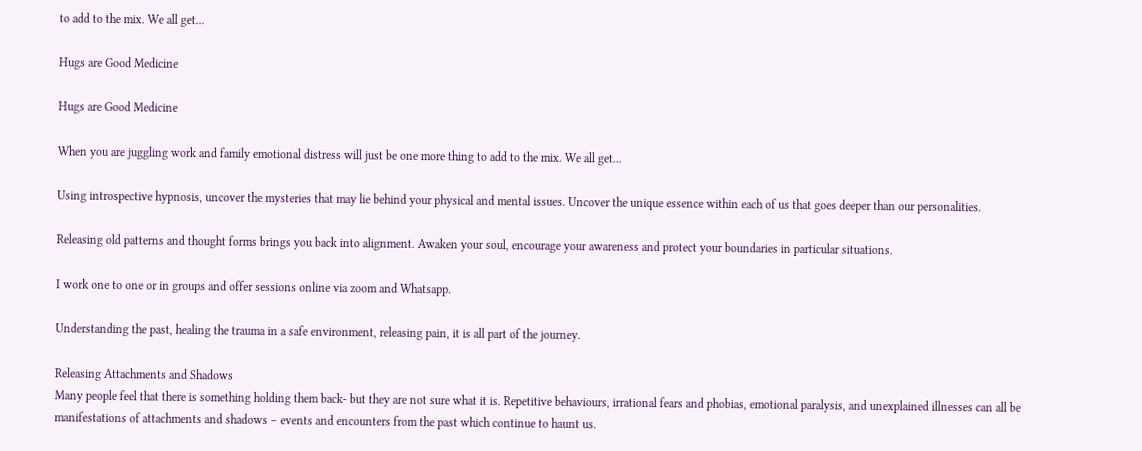to add to the mix. We all get...

Hugs are Good Medicine

Hugs are Good Medicine

When you are juggling work and family emotional distress will just be one more thing to add to the mix. We all get...

Using introspective hypnosis, uncover the mysteries that may lie behind your physical and mental issues. Uncover the unique essence within each of us that goes deeper than our personalities.

Releasing old patterns and thought forms brings you back into alignment. Awaken your soul, encourage your awareness and protect your boundaries in particular situations.

I work one to one or in groups and offer sessions online via zoom and Whatsapp.

Understanding the past, healing the trauma in a safe environment, releasing pain, it is all part of the journey.

Releasing Attachments and Shadows
Many people feel that there is something holding them back- but they are not sure what it is. Repetitive behaviours, irrational fears and phobias, emotional paralysis, and unexplained illnesses can all be manifestations of attachments and shadows – events and encounters from the past which continue to haunt us.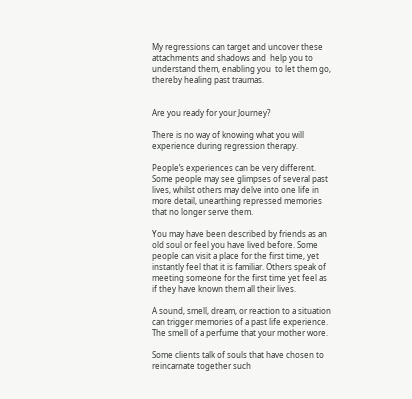My regressions can target and uncover these attachments and shadows and  help you to understand them, enabling you  to let them go, thereby healing past traumas.


Are you ready for your Journey?

There is no way of knowing what you will experience during regression therapy.

People’s experiences can be very different. Some people may see glimpses of several past lives, whilst others may delve into one life in more detail, unearthing repressed memories that no longer serve them.

You may have been described by friends as an old soul or feel you have lived before. Some people can visit a place for the first time, yet instantly feel that it is familiar. Others speak of meeting someone for the first time yet feel as if they have known them all their lives.

A sound, smell, dream, or reaction to a situation can trigger memories of a past life experience. The smell of a perfume that your mother wore.

Some clients talk of souls that have chosen to reincarnate together such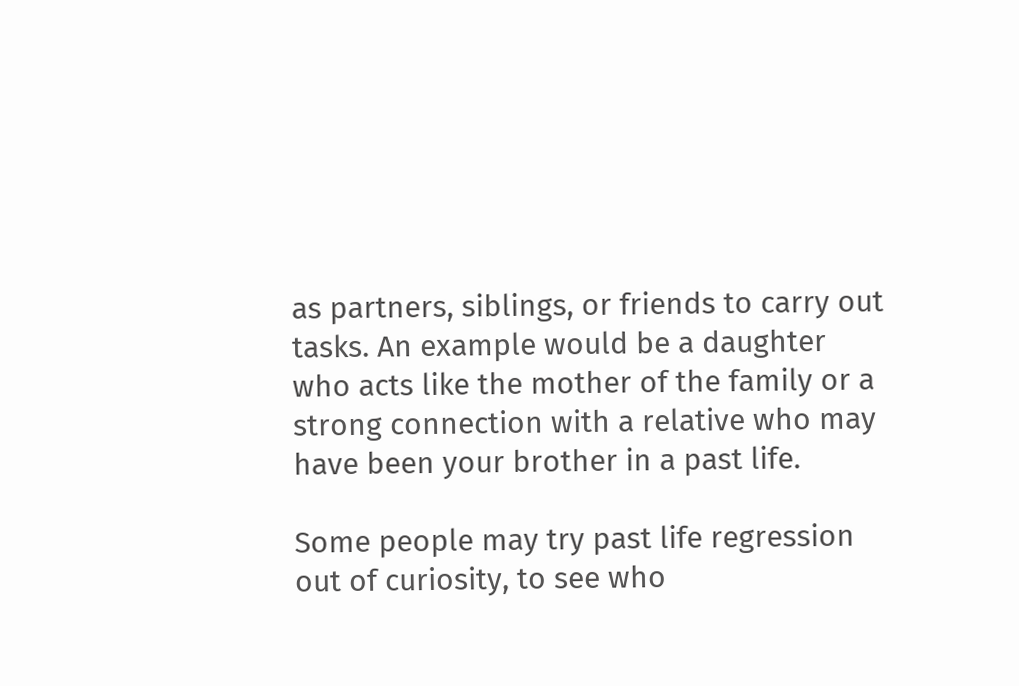as partners, siblings, or friends to carry out tasks. An example would be a daughter who acts like the mother of the family or a strong connection with a relative who may have been your brother in a past life.

Some people may try past life regression out of curiosity, to see who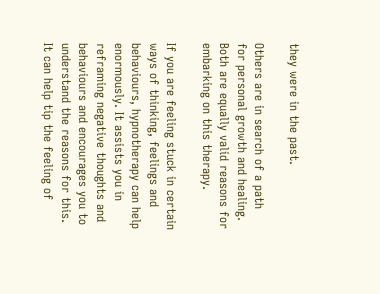they were in the past.

Others are in search of a path for personal growth and healing. Both are equally valid reasons for embarking on this therapy.

If you are feeling stuck in certain ways of thinking, feelings and behaviours, hypnotherapy can help enormously. It assists you in reframing negative thoughts and behaviours and encourages you to understand the reasons for this. It can help tip the feeling of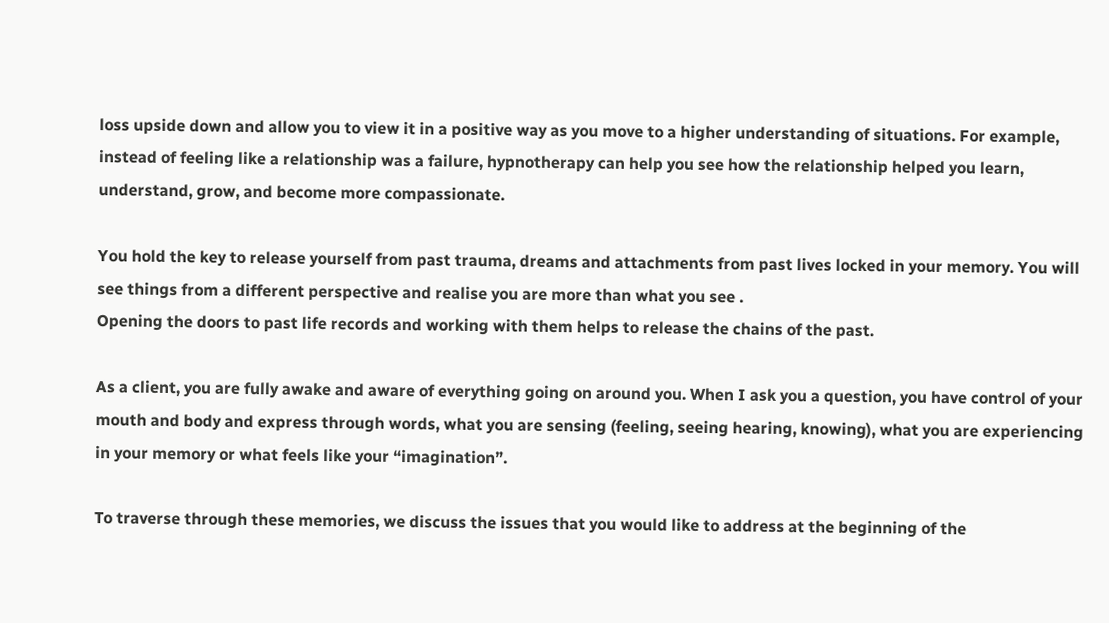loss upside down and allow you to view it in a positive way as you move to a higher understanding of situations. For example, instead of feeling like a relationship was a failure, hypnotherapy can help you see how the relationship helped you learn, understand, grow, and become more compassionate.

You hold the key to release yourself from past trauma, dreams and attachments from past lives locked in your memory. You will see things from a different perspective and realise you are more than what you see .
Opening the doors to past life records and working with them helps to release the chains of the past.

As a client, you are fully awake and aware of everything going on around you. When I ask you a question, you have control of your mouth and body and express through words, what you are sensing (feeling, seeing hearing, knowing), what you are experiencing in your memory or what feels like your “imagination”.

To traverse through these memories, we discuss the issues that you would like to address at the beginning of the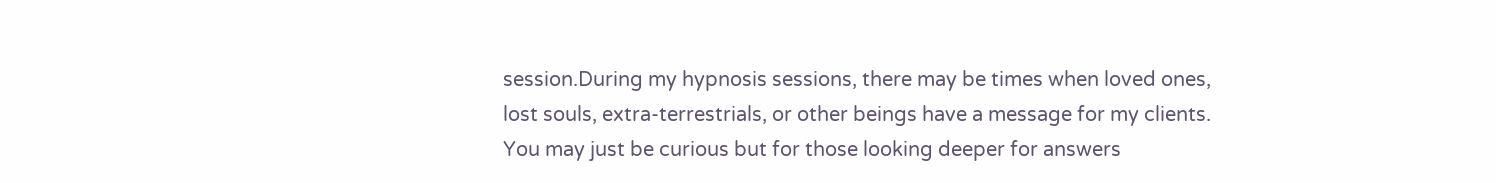session.During my hypnosis sessions, there may be times when loved ones, lost souls, extra-terrestrials, or other beings have a message for my clients. You may just be curious but for those looking deeper for answers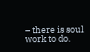– there is soul work to do.